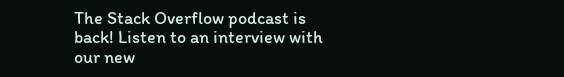The Stack Overflow podcast is back! Listen to an interview with our new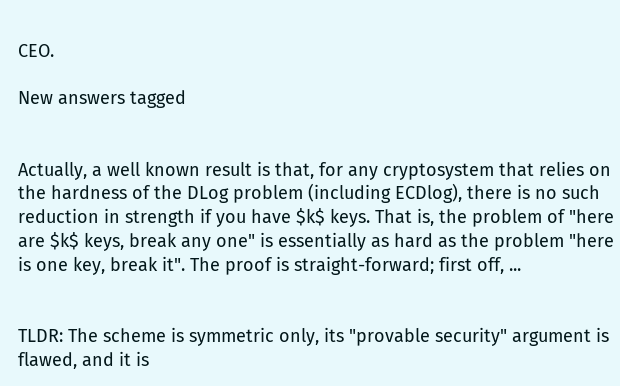CEO.

New answers tagged


Actually, a well known result is that, for any cryptosystem that relies on the hardness of the DLog problem (including ECDlog), there is no such reduction in strength if you have $k$ keys. That is, the problem of "here are $k$ keys, break any one" is essentially as hard as the problem "here is one key, break it". The proof is straight-forward; first off, ...


TLDR: The scheme is symmetric only, its "provable security" argument is flawed, and it is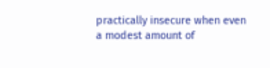practically insecure when even a modest amount of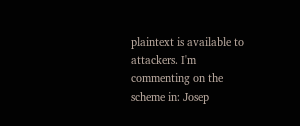plaintext is available to attackers. I'm commenting on the scheme in: Josep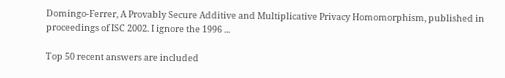Domingo-Ferrer, A Provably Secure Additive and Multiplicative Privacy Homomorphism, published in proceedings of ISC 2002. I ignore the 1996 ...

Top 50 recent answers are included